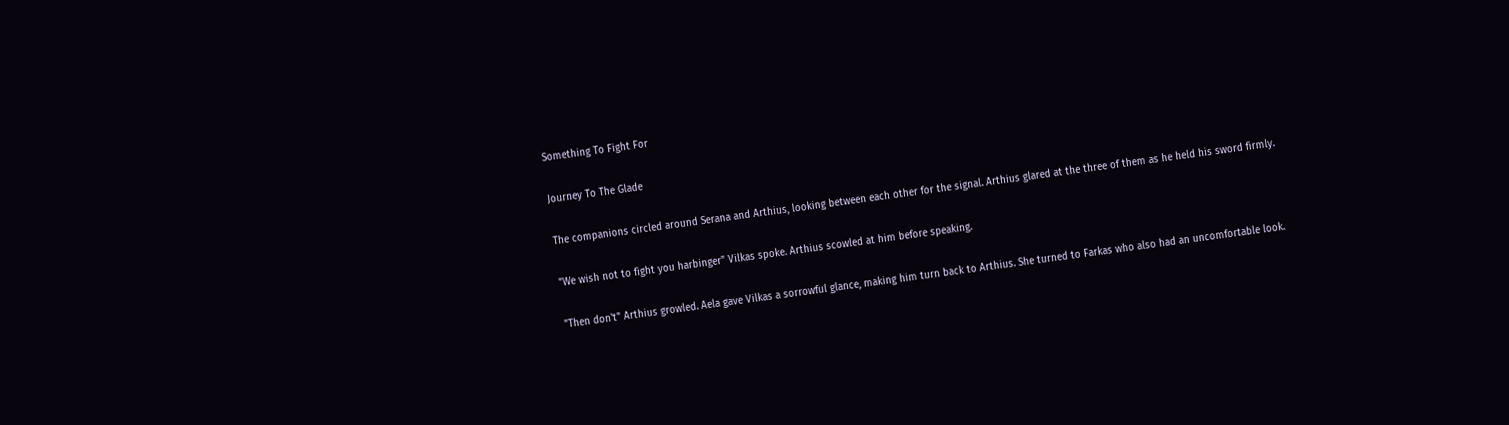Something To Fight For

Journey To The Glade

The companions circled around Serana and Arthius, looking between each other for the signal. Arthius glared at the three of them as he held his sword firmly.

"We wish not to fight you harbinger" Vilkas spoke. Arthius scowled at him before speaking.

"Then don't" Arthius growled. Aela gave Vilkas a sorrowful glance, making him turn back to Arthius. She turned to Farkas who also had an uncomfortable look.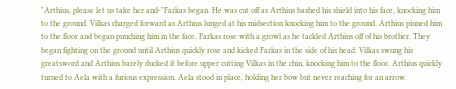"Arthius, please let us take her and-"Farkas began. He was cut off as Arthius bashed his shield into his face, knocking him to the ground. Vilkas charged forward as Arthius lunged at his midsection knocking him to the ground. Arthius pinned him to the floor and began punching him in the face. Farkas rose with a growl as he tackled Arthius off of his brother. They began fighting on the ground until Arthius quickly rose and kicked Farkas in the side of his head. Vilkas swung his greatsword and Arthius barely ducked it before upper cutting Vilkas in the chin, knocking him to the floor. Arthius quickly turned to Aela with a furious expression. Aela stood in place, holding her bow but never reaching for an arrow.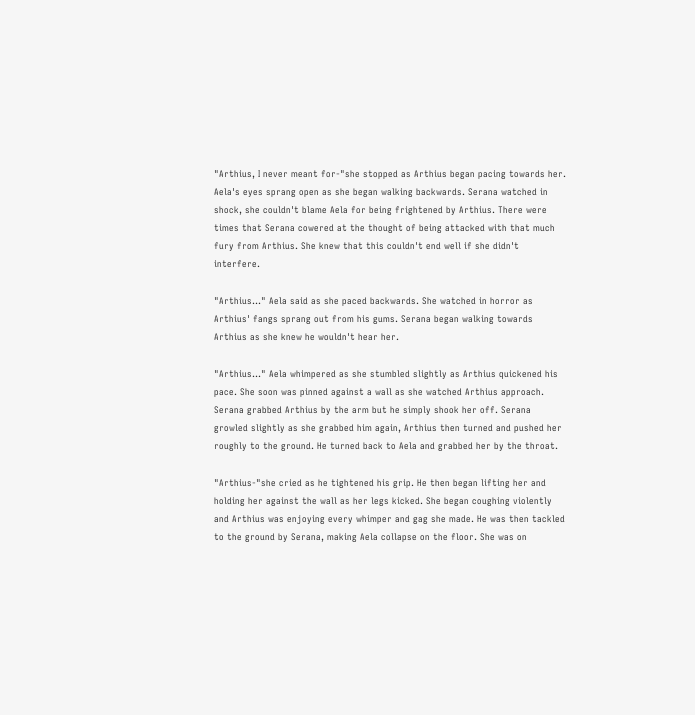"Arthius, I never meant for-"she stopped as Arthius began pacing towards her. Aela's eyes sprang open as she began walking backwards. Serana watched in shock, she couldn't blame Aela for being frightened by Arthius. There were times that Serana cowered at the thought of being attacked with that much fury from Arthius. She knew that this couldn't end well if she didn't interfere.

"Arthius…" Aela said as she paced backwards. She watched in horror as Arthius' fangs sprang out from his gums. Serana began walking towards Arthius as she knew he wouldn't hear her.

"Arthius…" Aela whimpered as she stumbled slightly as Arthius quickened his pace. She soon was pinned against a wall as she watched Arthius approach. Serana grabbed Arthius by the arm but he simply shook her off. Serana growled slightly as she grabbed him again, Arthius then turned and pushed her roughly to the ground. He turned back to Aela and grabbed her by the throat.

"Arthius-"she cried as he tightened his grip. He then began lifting her and holding her against the wall as her legs kicked. She began coughing violently and Arthius was enjoying every whimper and gag she made. He was then tackled to the ground by Serana, making Aela collapse on the floor. She was on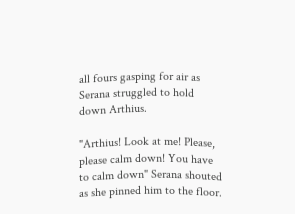all fours gasping for air as Serana struggled to hold down Arthius.

"Arthius! Look at me! Please, please calm down! You have to calm down" Serana shouted as she pinned him to the floor.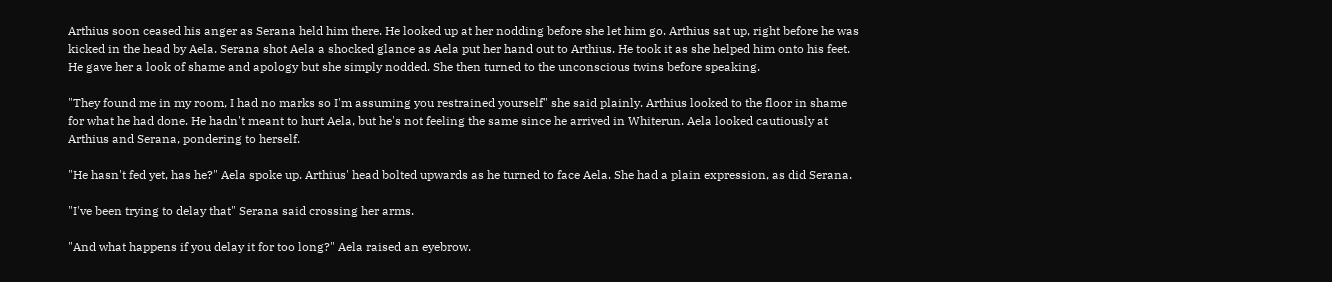Arthius soon ceased his anger as Serana held him there. He looked up at her nodding before she let him go. Arthius sat up, right before he was kicked in the head by Aela. Serana shot Aela a shocked glance as Aela put her hand out to Arthius. He took it as she helped him onto his feet. He gave her a look of shame and apology but she simply nodded. She then turned to the unconscious twins before speaking.

"They found me in my room, I had no marks so I'm assuming you restrained yourself" she said plainly. Arthius looked to the floor in shame for what he had done. He hadn't meant to hurt Aela, but he's not feeling the same since he arrived in Whiterun. Aela looked cautiously at Arthius and Serana, pondering to herself.

"He hasn't fed yet, has he?" Aela spoke up. Arthius' head bolted upwards as he turned to face Aela. She had a plain expression, as did Serana.

"I've been trying to delay that" Serana said crossing her arms.

"And what happens if you delay it for too long?" Aela raised an eyebrow.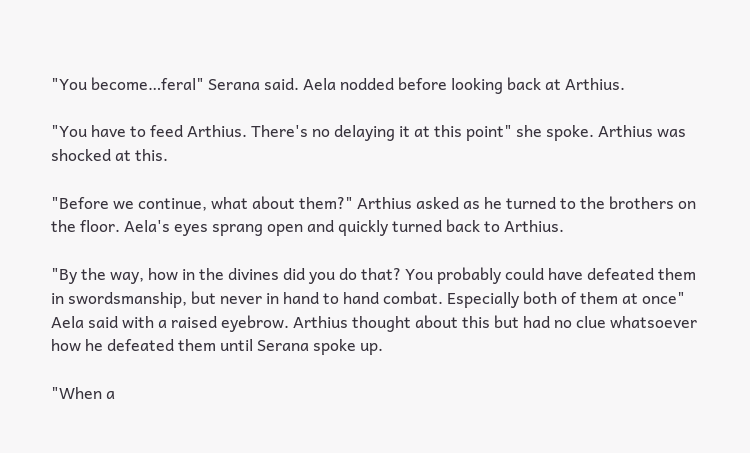"You become…feral" Serana said. Aela nodded before looking back at Arthius.

"You have to feed Arthius. There's no delaying it at this point" she spoke. Arthius was shocked at this.

"Before we continue, what about them?" Arthius asked as he turned to the brothers on the floor. Aela's eyes sprang open and quickly turned back to Arthius.

"By the way, how in the divines did you do that? You probably could have defeated them in swordsmanship, but never in hand to hand combat. Especially both of them at once" Aela said with a raised eyebrow. Arthius thought about this but had no clue whatsoever how he defeated them until Serana spoke up.

"When a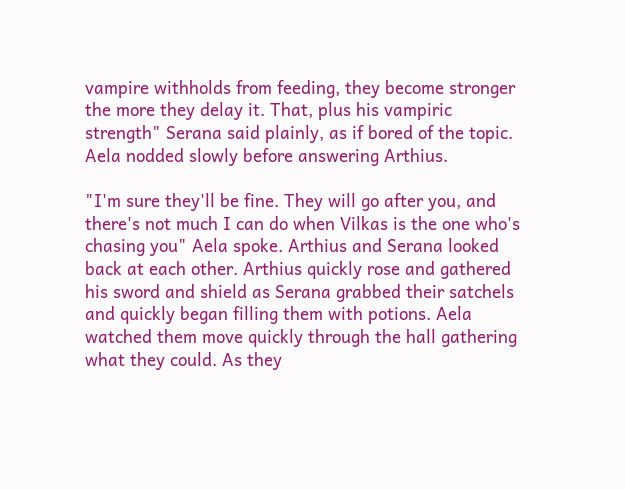vampire withholds from feeding, they become stronger the more they delay it. That, plus his vampiric strength" Serana said plainly, as if bored of the topic. Aela nodded slowly before answering Arthius.

"I'm sure they'll be fine. They will go after you, and there's not much I can do when Vilkas is the one who's chasing you" Aela spoke. Arthius and Serana looked back at each other. Arthius quickly rose and gathered his sword and shield as Serana grabbed their satchels and quickly began filling them with potions. Aela watched them move quickly through the hall gathering what they could. As they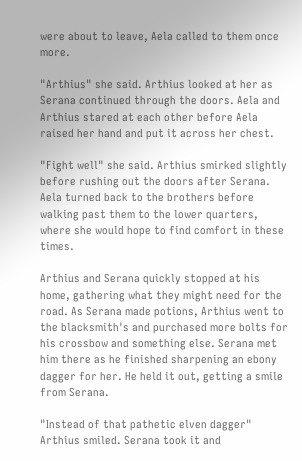were about to leave, Aela called to them once more.

"Arthius" she said. Arthius looked at her as Serana continued through the doors. Aela and Arthius stared at each other before Aela raised her hand and put it across her chest.

"Fight well" she said. Arthius smirked slightly before rushing out the doors after Serana. Aela turned back to the brothers before walking past them to the lower quarters, where she would hope to find comfort in these times.

Arthius and Serana quickly stopped at his home, gathering what they might need for the road. As Serana made potions, Arthius went to the blacksmith's and purchased more bolts for his crossbow and something else. Serana met him there as he finished sharpening an ebony dagger for her. He held it out, getting a smile from Serana.

"Instead of that pathetic elven dagger" Arthius smiled. Serana took it and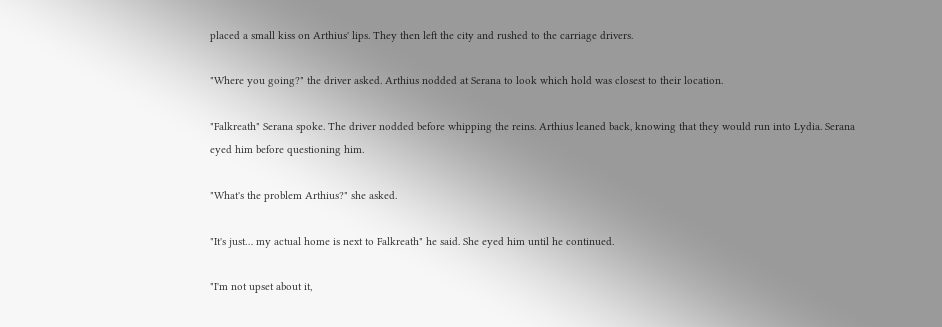placed a small kiss on Arthius' lips. They then left the city and rushed to the carriage drivers.

"Where you going?" the driver asked. Arthius nodded at Serana to look which hold was closest to their location.

"Falkreath" Serana spoke. The driver nodded before whipping the reins. Arthius leaned back, knowing that they would run into Lydia. Serana eyed him before questioning him.

"What's the problem Arthius?" she asked.

"It's just… my actual home is next to Falkreath" he said. She eyed him until he continued.

"I'm not upset about it,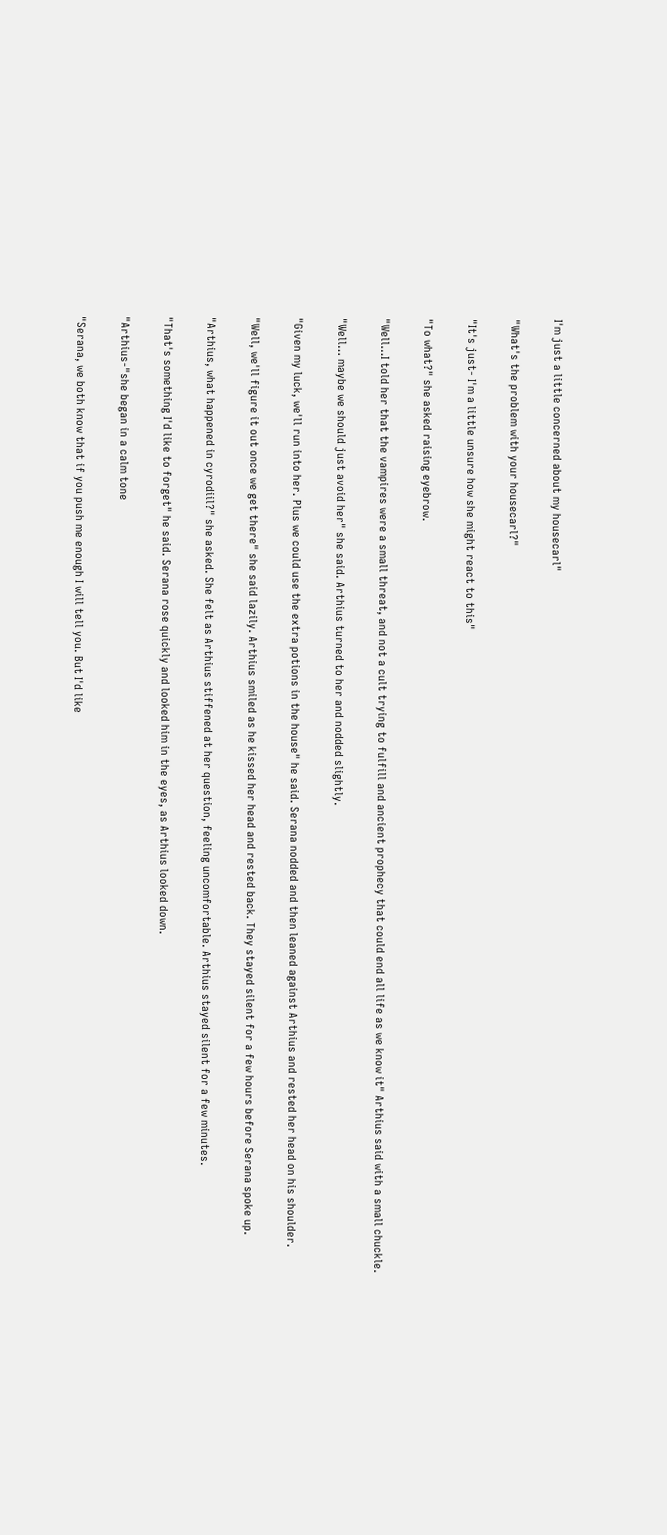I'm just a little concerned about my housecarl"

"What's the problem with your housecarl?"

"It's just- I'm a little unsure how she might react to this"

"To what?" she asked raising eyebrow.

"Well…I told her that the vampires were a small threat, and not a cult trying to fulfill and ancient prophecy that could end all life as we know it" Arthius said with a small chuckle.

"Well… maybe we should just avoid her" she said. Arthius turned to her and nodded slightly.

"Given my luck, we'll run into her. Plus we could use the extra potions in the house" he said. Serana nodded and then leaned against Arthius and rested her head on his shoulder.

"Well, we'll figure it out once we get there" she said lazily. Arthius smiled as he kissed her head and rested back. They stayed silent for a few hours before Serana spoke up.

"Arthius, what happened in cyrodiil?" she asked. She felt as Arthius stiffened at her question, feeling uncomfortable. Arthius stayed silent for a few minutes.

"That's something I'd like to forget" he said. Serana rose quickly and looked him in the eyes, as Arthius looked down.

"Arthius-"she began in a calm tone

"Serana, we both know that if you push me enough I will tell you. But I'd like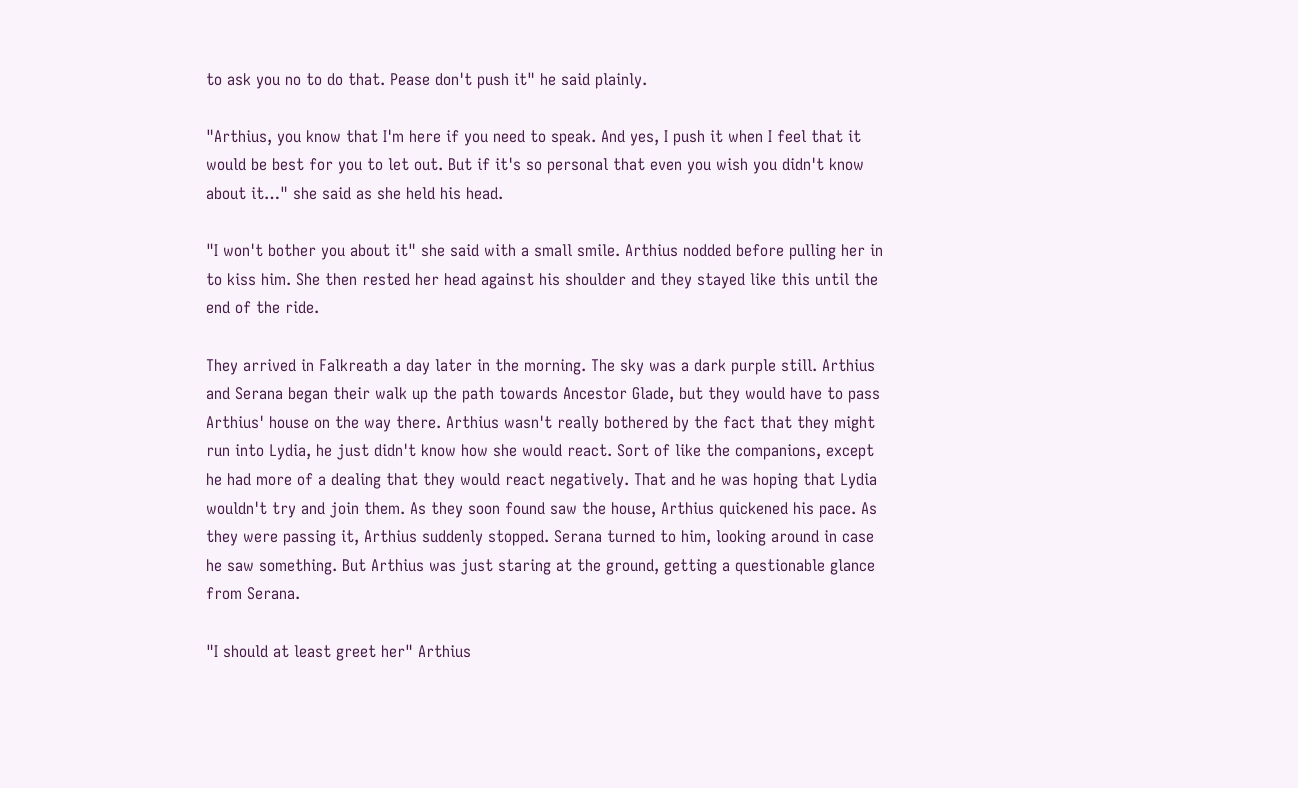to ask you no to do that. Pease don't push it" he said plainly.

"Arthius, you know that I'm here if you need to speak. And yes, I push it when I feel that it would be best for you to let out. But if it's so personal that even you wish you didn't know about it…" she said as she held his head.

"I won't bother you about it" she said with a small smile. Arthius nodded before pulling her in to kiss him. She then rested her head against his shoulder and they stayed like this until the end of the ride.

They arrived in Falkreath a day later in the morning. The sky was a dark purple still. Arthius and Serana began their walk up the path towards Ancestor Glade, but they would have to pass Arthius' house on the way there. Arthius wasn't really bothered by the fact that they might run into Lydia, he just didn't know how she would react. Sort of like the companions, except he had more of a dealing that they would react negatively. That and he was hoping that Lydia wouldn't try and join them. As they soon found saw the house, Arthius quickened his pace. As they were passing it, Arthius suddenly stopped. Serana turned to him, looking around in case he saw something. But Arthius was just staring at the ground, getting a questionable glance from Serana.

"I should at least greet her" Arthius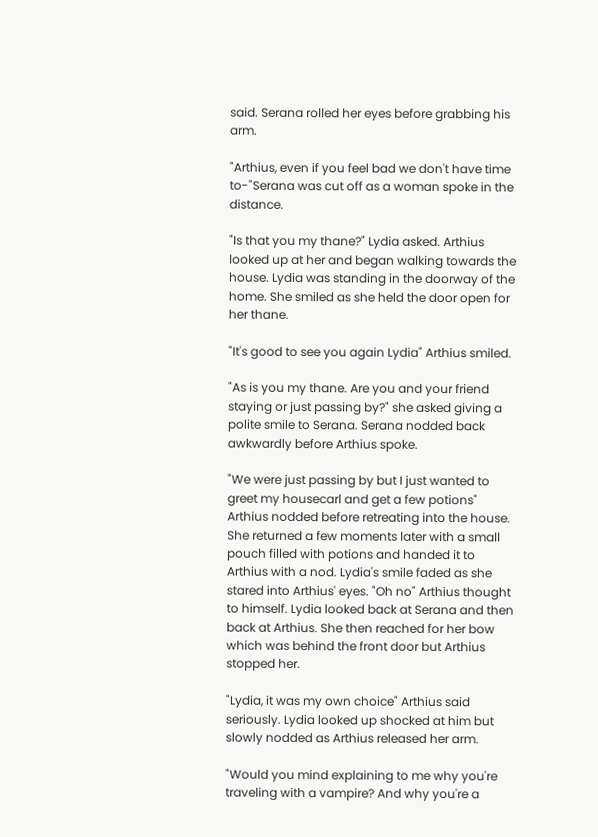said. Serana rolled her eyes before grabbing his arm.

"Arthius, even if you feel bad we don't have time to-"Serana was cut off as a woman spoke in the distance.

"Is that you my thane?" Lydia asked. Arthius looked up at her and began walking towards the house. Lydia was standing in the doorway of the home. She smiled as she held the door open for her thane.

"It's good to see you again Lydia" Arthius smiled.

"As is you my thane. Are you and your friend staying or just passing by?" she asked giving a polite smile to Serana. Serana nodded back awkwardly before Arthius spoke.

"We were just passing by but I just wanted to greet my housecarl and get a few potions" Arthius nodded before retreating into the house. She returned a few moments later with a small pouch filled with potions and handed it to Arthius with a nod. Lydia's smile faded as she stared into Arthius' eyes. "Oh no" Arthius thought to himself. Lydia looked back at Serana and then back at Arthius. She then reached for her bow which was behind the front door but Arthius stopped her.

"Lydia, it was my own choice" Arthius said seriously. Lydia looked up shocked at him but slowly nodded as Arthius released her arm.

"Would you mind explaining to me why you're traveling with a vampire? And why you're a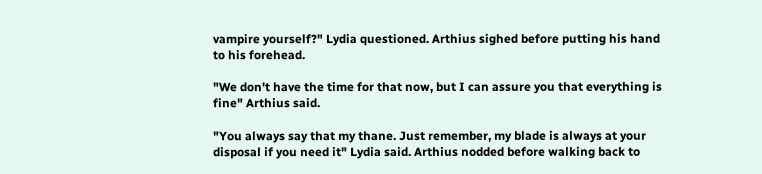vampire yourself?" Lydia questioned. Arthius sighed before putting his hand to his forehead.

"We don't have the time for that now, but I can assure you that everything is fine" Arthius said.

"You always say that my thane. Just remember, my blade is always at your disposal if you need it" Lydia said. Arthius nodded before walking back to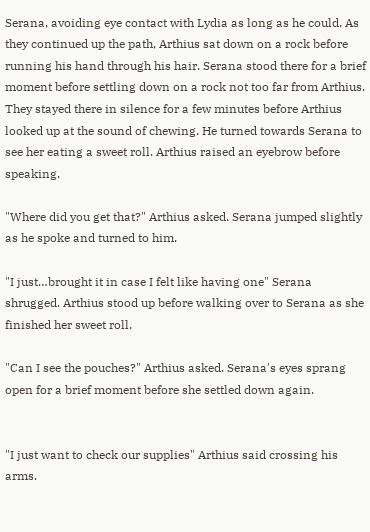Serana, avoiding eye contact with Lydia as long as he could. As they continued up the path, Arthius sat down on a rock before running his hand through his hair. Serana stood there for a brief moment before settling down on a rock not too far from Arthius. They stayed there in silence for a few minutes before Arthius looked up at the sound of chewing. He turned towards Serana to see her eating a sweet roll. Arthius raised an eyebrow before speaking.

"Where did you get that?" Arthius asked. Serana jumped slightly as he spoke and turned to him.

"I just…brought it in case I felt like having one" Serana shrugged. Arthius stood up before walking over to Serana as she finished her sweet roll.

"Can I see the pouches?" Arthius asked. Serana's eyes sprang open for a brief moment before she settled down again.


"I just want to check our supplies" Arthius said crossing his arms.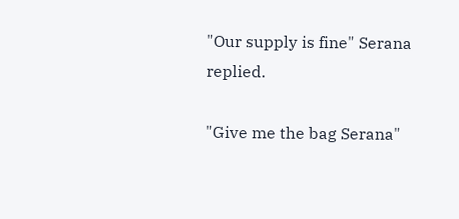"Our supply is fine" Serana replied.

"Give me the bag Serana"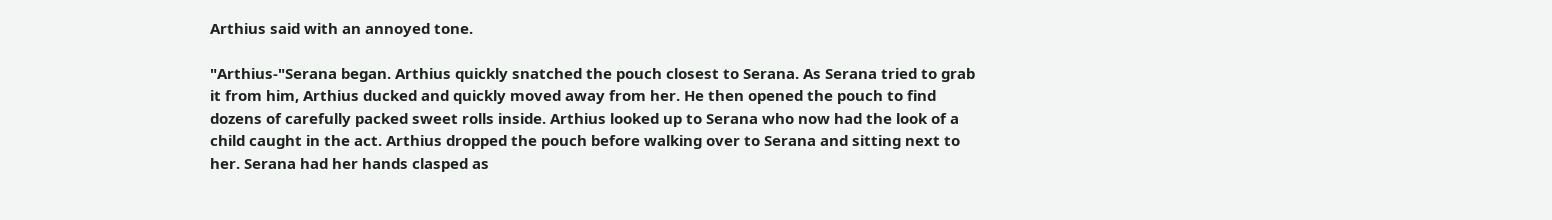Arthius said with an annoyed tone.

"Arthius-"Serana began. Arthius quickly snatched the pouch closest to Serana. As Serana tried to grab it from him, Arthius ducked and quickly moved away from her. He then opened the pouch to find dozens of carefully packed sweet rolls inside. Arthius looked up to Serana who now had the look of a child caught in the act. Arthius dropped the pouch before walking over to Serana and sitting next to her. Serana had her hands clasped as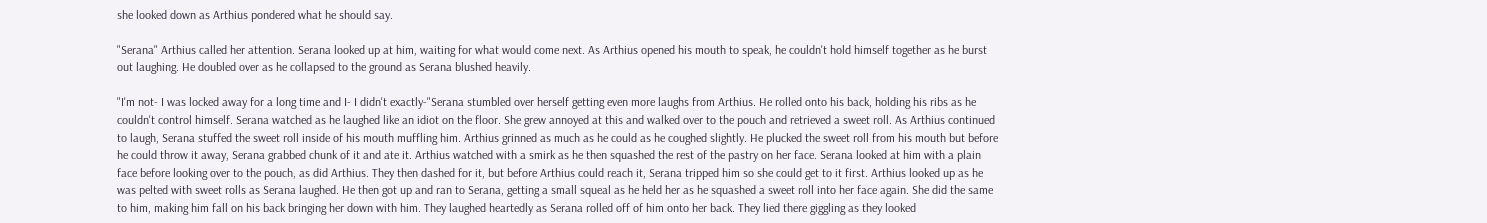she looked down as Arthius pondered what he should say.

"Serana" Arthius called her attention. Serana looked up at him, waiting for what would come next. As Arthius opened his mouth to speak, he couldn't hold himself together as he burst out laughing. He doubled over as he collapsed to the ground as Serana blushed heavily.

"I'm not- I was locked away for a long time and I- I didn't exactly-"Serana stumbled over herself getting even more laughs from Arthius. He rolled onto his back, holding his ribs as he couldn't control himself. Serana watched as he laughed like an idiot on the floor. She grew annoyed at this and walked over to the pouch and retrieved a sweet roll. As Arthius continued to laugh, Serana stuffed the sweet roll inside of his mouth muffling him. Arthius grinned as much as he could as he coughed slightly. He plucked the sweet roll from his mouth but before he could throw it away, Serana grabbed chunk of it and ate it. Arthius watched with a smirk as he then squashed the rest of the pastry on her face. Serana looked at him with a plain face before looking over to the pouch, as did Arthius. They then dashed for it, but before Arthius could reach it, Serana tripped him so she could get to it first. Arthius looked up as he was pelted with sweet rolls as Serana laughed. He then got up and ran to Serana, getting a small squeal as he held her as he squashed a sweet roll into her face again. She did the same to him, making him fall on his back bringing her down with him. They laughed heartedly as Serana rolled off of him onto her back. They lied there giggling as they looked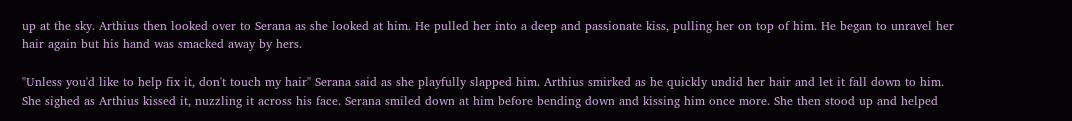up at the sky. Arthius then looked over to Serana as she looked at him. He pulled her into a deep and passionate kiss, pulling her on top of him. He began to unravel her hair again but his hand was smacked away by hers.

"Unless you'd like to help fix it, don't touch my hair" Serana said as she playfully slapped him. Arthius smirked as he quickly undid her hair and let it fall down to him. She sighed as Arthius kissed it, nuzzling it across his face. Serana smiled down at him before bending down and kissing him once more. She then stood up and helped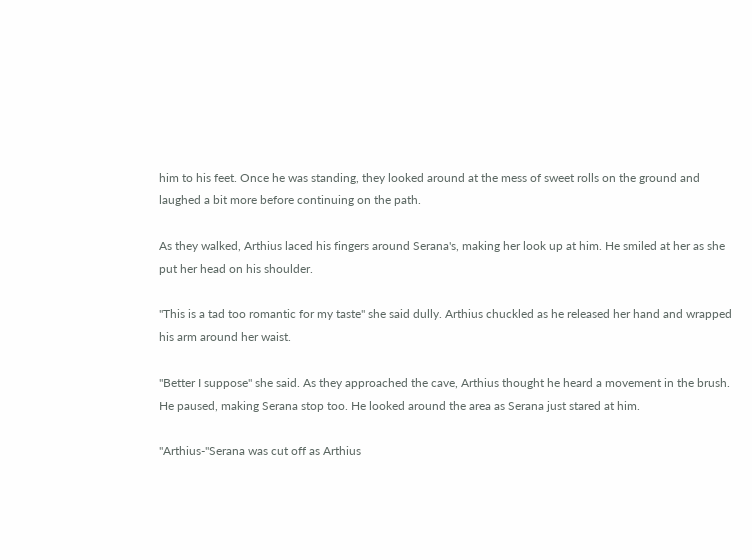him to his feet. Once he was standing, they looked around at the mess of sweet rolls on the ground and laughed a bit more before continuing on the path.

As they walked, Arthius laced his fingers around Serana's, making her look up at him. He smiled at her as she put her head on his shoulder.

"This is a tad too romantic for my taste" she said dully. Arthius chuckled as he released her hand and wrapped his arm around her waist.

"Better I suppose" she said. As they approached the cave, Arthius thought he heard a movement in the brush. He paused, making Serana stop too. He looked around the area as Serana just stared at him.

"Arthius-"Serana was cut off as Arthius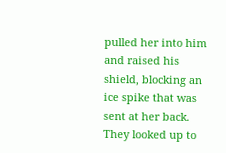pulled her into him and raised his shield, blocking an ice spike that was sent at her back. They looked up to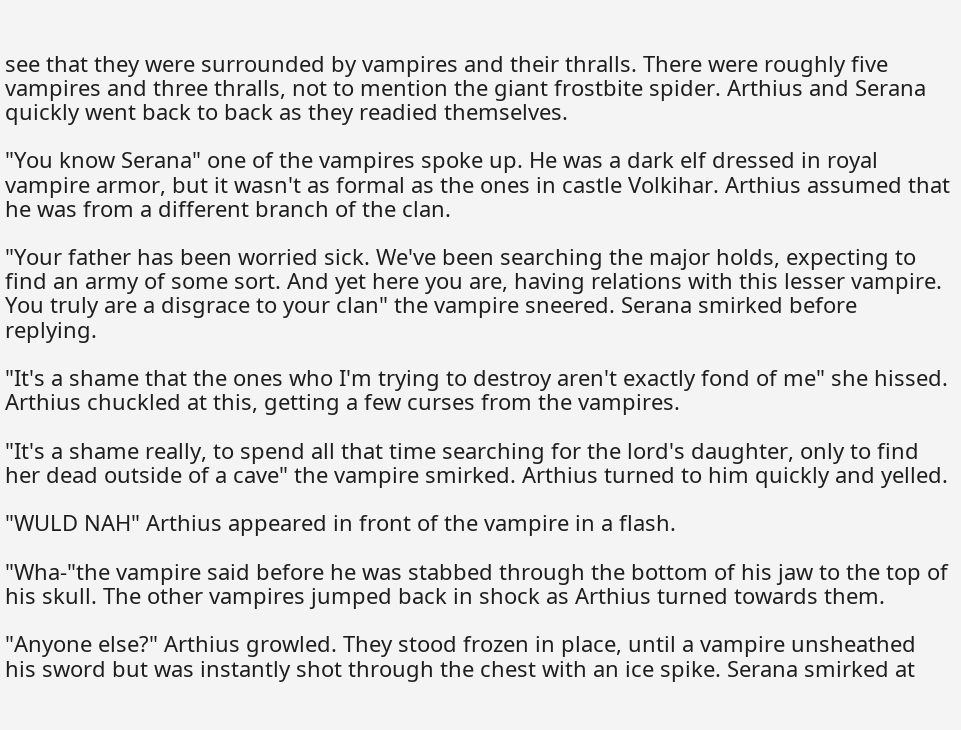see that they were surrounded by vampires and their thralls. There were roughly five vampires and three thralls, not to mention the giant frostbite spider. Arthius and Serana quickly went back to back as they readied themselves.

"You know Serana" one of the vampires spoke up. He was a dark elf dressed in royal vampire armor, but it wasn't as formal as the ones in castle Volkihar. Arthius assumed that he was from a different branch of the clan.

"Your father has been worried sick. We've been searching the major holds, expecting to find an army of some sort. And yet here you are, having relations with this lesser vampire. You truly are a disgrace to your clan" the vampire sneered. Serana smirked before replying.

"It's a shame that the ones who I'm trying to destroy aren't exactly fond of me" she hissed. Arthius chuckled at this, getting a few curses from the vampires.

"It's a shame really, to spend all that time searching for the lord's daughter, only to find her dead outside of a cave" the vampire smirked. Arthius turned to him quickly and yelled.

"WULD NAH" Arthius appeared in front of the vampire in a flash.

"Wha-"the vampire said before he was stabbed through the bottom of his jaw to the top of his skull. The other vampires jumped back in shock as Arthius turned towards them.

"Anyone else?" Arthius growled. They stood frozen in place, until a vampire unsheathed his sword but was instantly shot through the chest with an ice spike. Serana smirked at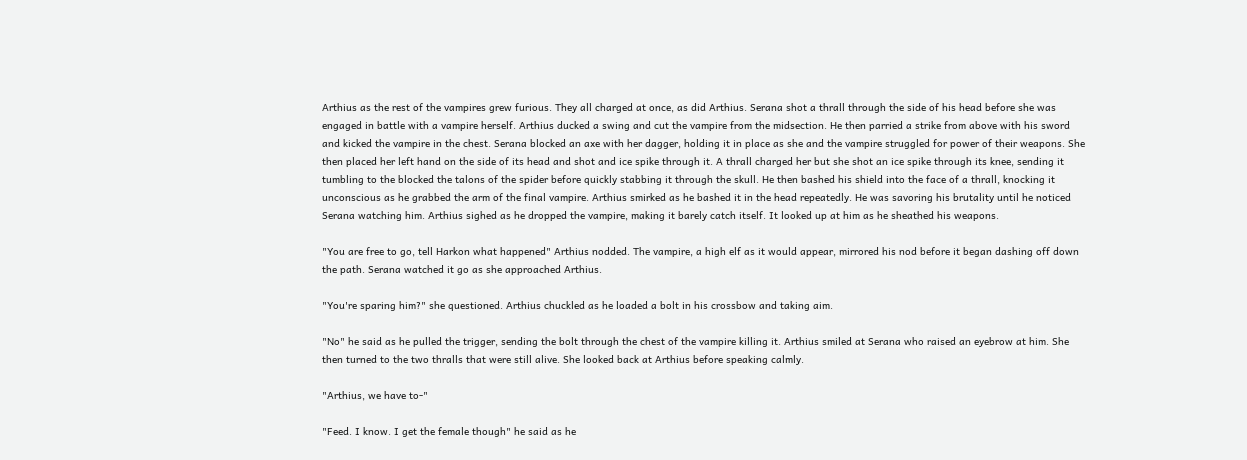Arthius as the rest of the vampires grew furious. They all charged at once, as did Arthius. Serana shot a thrall through the side of his head before she was engaged in battle with a vampire herself. Arthius ducked a swing and cut the vampire from the midsection. He then parried a strike from above with his sword and kicked the vampire in the chest. Serana blocked an axe with her dagger, holding it in place as she and the vampire struggled for power of their weapons. She then placed her left hand on the side of its head and shot and ice spike through it. A thrall charged her but she shot an ice spike through its knee, sending it tumbling to the blocked the talons of the spider before quickly stabbing it through the skull. He then bashed his shield into the face of a thrall, knocking it unconscious as he grabbed the arm of the final vampire. Arthius smirked as he bashed it in the head repeatedly. He was savoring his brutality until he noticed Serana watching him. Arthius sighed as he dropped the vampire, making it barely catch itself. It looked up at him as he sheathed his weapons.

"You are free to go, tell Harkon what happened" Arthius nodded. The vampire, a high elf as it would appear, mirrored his nod before it began dashing off down the path. Serana watched it go as she approached Arthius.

"You're sparing him?" she questioned. Arthius chuckled as he loaded a bolt in his crossbow and taking aim.

"No" he said as he pulled the trigger, sending the bolt through the chest of the vampire killing it. Arthius smiled at Serana who raised an eyebrow at him. She then turned to the two thralls that were still alive. She looked back at Arthius before speaking calmly.

"Arthius, we have to-"

"Feed. I know. I get the female though" he said as he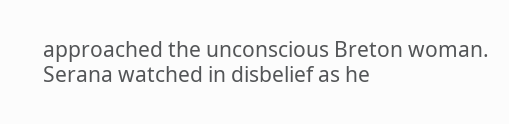approached the unconscious Breton woman. Serana watched in disbelief as he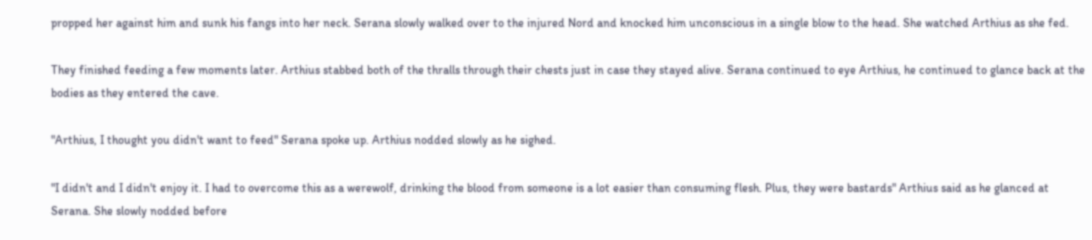propped her against him and sunk his fangs into her neck. Serana slowly walked over to the injured Nord and knocked him unconscious in a single blow to the head. She watched Arthius as she fed.

They finished feeding a few moments later. Arthius stabbed both of the thralls through their chests just in case they stayed alive. Serana continued to eye Arthius, he continued to glance back at the bodies as they entered the cave.

"Arthius, I thought you didn't want to feed" Serana spoke up. Arthius nodded slowly as he sighed.

"I didn't and I didn't enjoy it. I had to overcome this as a werewolf, drinking the blood from someone is a lot easier than consuming flesh. Plus, they were bastards" Arthius said as he glanced at Serana. She slowly nodded before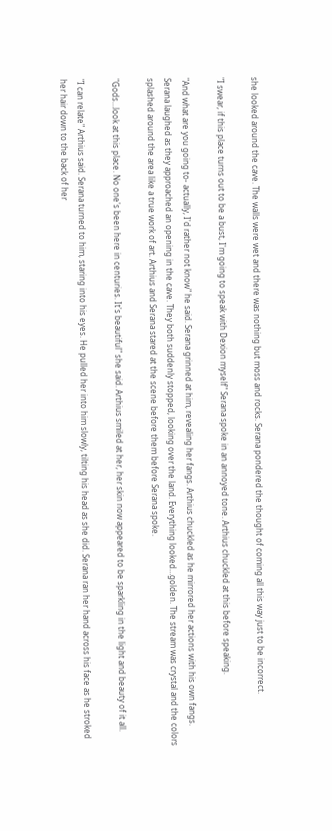she looked around the cave. The walls were wet and there was nothing but moss and rocks. Serana pondered the thought of coming all this way just to be incorrect.

"I swear, if this place turns out to be a bust, I'm going to speak with Dexion myself" Serana spoke in an annoyed tone. Arthius chuckled at this before speaking.

"And what are you going to- actually, I'd rather not know" he said. Serana grinned at him, revealing her fangs. Arthius chuckled as he mirrored her actions with his own fangs. Serana laughed as they approached an opening in the cave. They both suddenly stopped, looking over the land. Everything looked…golden. The stream was crystal and the colors splashed around the area like a true work of art. Arthius and Serana stared at the scene before them before Serana spoke.

"Gods…look at this place. No one's been here in centuries. It's beautiful" she said. Arthius smiled at her, her skin now appeared to be sparkling in the light and beauty of it all.

"I can relate" Arthius said. Serana turned to him, staring into his eyes. He pulled her into him slowly, tilting his head as she did. Serana ran her hand across his face as he stroked her hair down to the back of her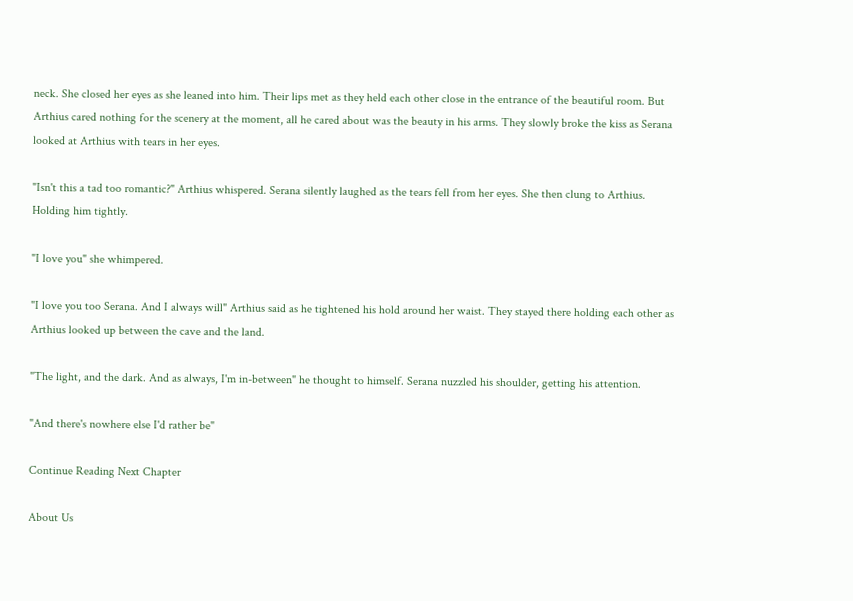neck. She closed her eyes as she leaned into him. Their lips met as they held each other close in the entrance of the beautiful room. But Arthius cared nothing for the scenery at the moment, all he cared about was the beauty in his arms. They slowly broke the kiss as Serana looked at Arthius with tears in her eyes.

"Isn't this a tad too romantic?" Arthius whispered. Serana silently laughed as the tears fell from her eyes. She then clung to Arthius. Holding him tightly.

"I love you" she whimpered.

"I love you too Serana. And I always will" Arthius said as he tightened his hold around her waist. They stayed there holding each other as Arthius looked up between the cave and the land.

"The light, and the dark. And as always, I'm in-between" he thought to himself. Serana nuzzled his shoulder, getting his attention.

"And there's nowhere else I'd rather be"

Continue Reading Next Chapter

About Us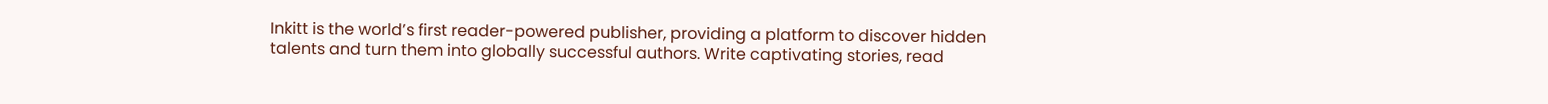Inkitt is the world’s first reader-powered publisher, providing a platform to discover hidden talents and turn them into globally successful authors. Write captivating stories, read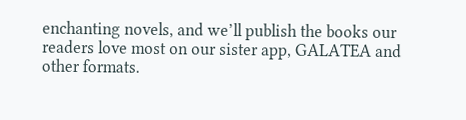enchanting novels, and we’ll publish the books our readers love most on our sister app, GALATEA and other formats.